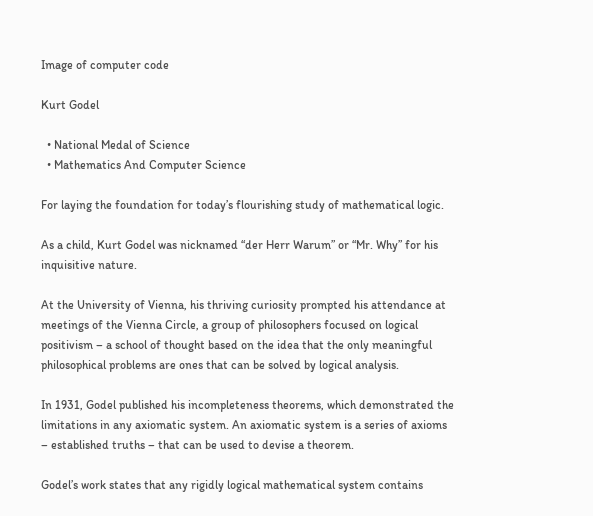Image of computer code

Kurt Godel

  • National Medal of Science
  • Mathematics And Computer Science

For laying the foundation for today’s flourishing study of mathematical logic.

As a child, Kurt Godel was nicknamed “der Herr Warum” or “Mr. Why” for his inquisitive nature.

At the University of Vienna, his thriving curiosity prompted his attendance at meetings of the Vienna Circle, a group of philosophers focused on logical positivism – a school of thought based on the idea that the only meaningful philosophical problems are ones that can be solved by logical analysis.

In 1931, Godel published his incompleteness theorems, which demonstrated the limitations in any axiomatic system. An axiomatic system is a series of axioms – established truths – that can be used to devise a theorem.

Godel’s work states that any rigidly logical mathematical system contains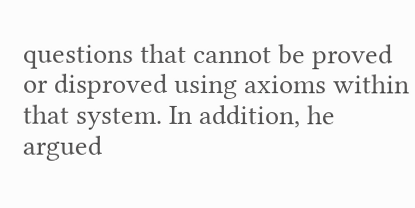questions that cannot be proved or disproved using axioms within that system. In addition, he argued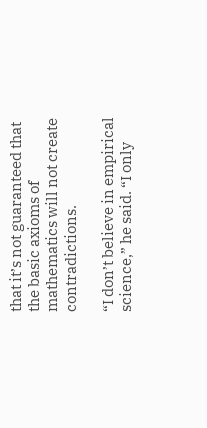that it’s not guaranteed that the basic axioms of mathematics will not create contradictions.

“I don’t believe in empirical science,” he said. “I only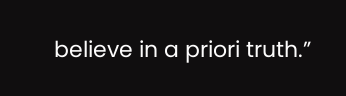believe in a priori truth.”